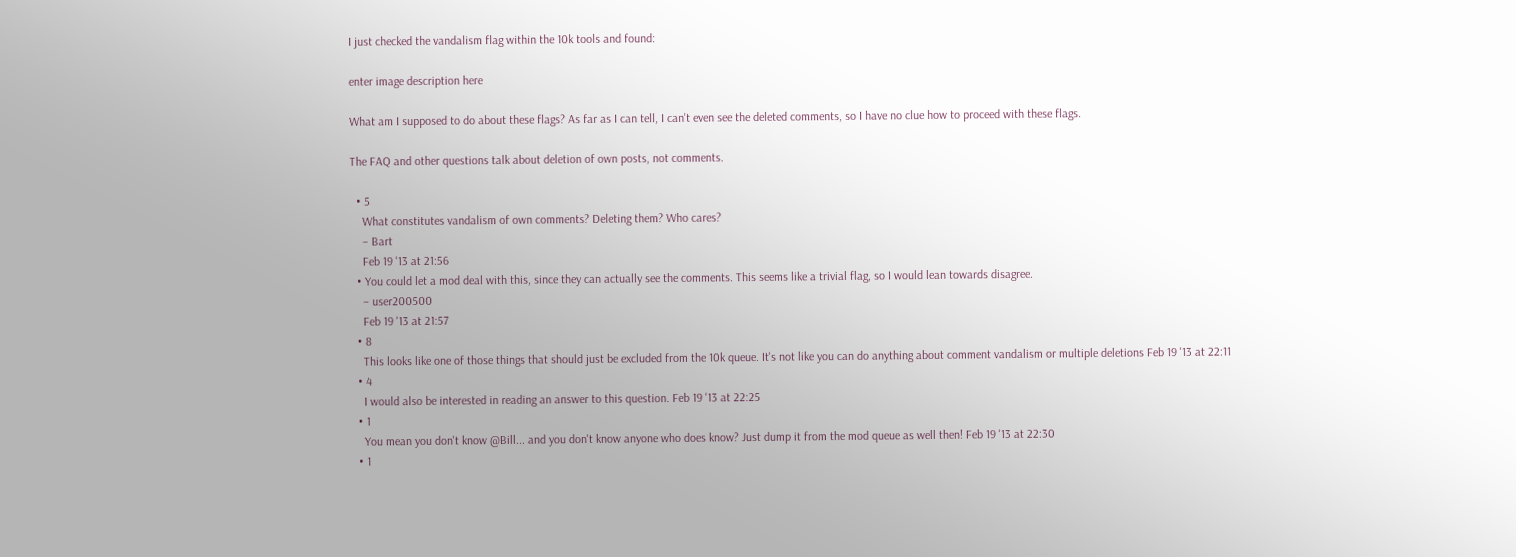I just checked the vandalism flag within the 10k tools and found:

enter image description here

What am I supposed to do about these flags? As far as I can tell, I can't even see the deleted comments, so I have no clue how to proceed with these flags.

The FAQ and other questions talk about deletion of own posts, not comments.

  • 5
    What constitutes vandalism of own comments? Deleting them? Who cares?
    – Bart
    Feb 19 '13 at 21:56
  • You could let a mod deal with this, since they can actually see the comments. This seems like a trivial flag, so I would lean towards disagree.
    – user200500
    Feb 19 '13 at 21:57
  • 8
    This looks like one of those things that should just be excluded from the 10k queue. It's not like you can do anything about comment vandalism or multiple deletions Feb 19 '13 at 22:11
  • 4
    I would also be interested in reading an answer to this question. Feb 19 '13 at 22:25
  • 1
    You mean you don't know @Bill... and you don't know anyone who does know? Just dump it from the mod queue as well then! Feb 19 '13 at 22:30
  • 1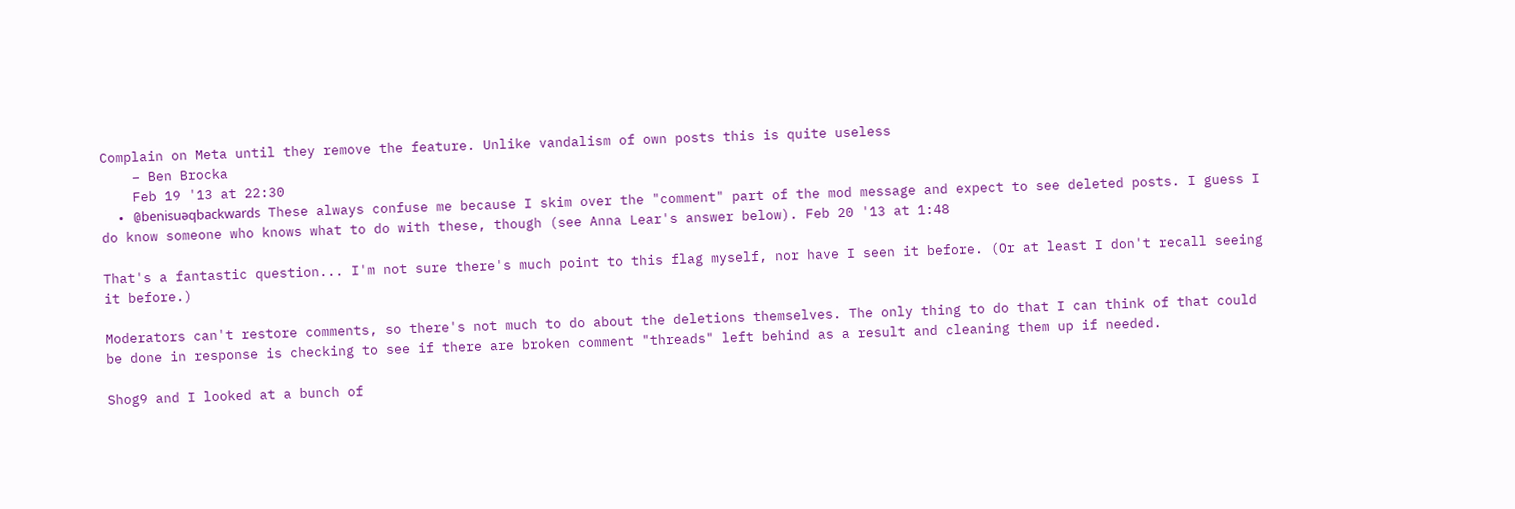Complain on Meta until they remove the feature. Unlike vandalism of own posts this is quite useless
    – Ben Brocka
    Feb 19 '13 at 22:30
  • @benisuǝqbackwards These always confuse me because I skim over the "comment" part of the mod message and expect to see deleted posts. I guess I do know someone who knows what to do with these, though (see Anna Lear's answer below). Feb 20 '13 at 1:48

That's a fantastic question... I'm not sure there's much point to this flag myself, nor have I seen it before. (Or at least I don't recall seeing it before.)

Moderators can't restore comments, so there's not much to do about the deletions themselves. The only thing to do that I can think of that could be done in response is checking to see if there are broken comment "threads" left behind as a result and cleaning them up if needed.

Shog9 and I looked at a bunch of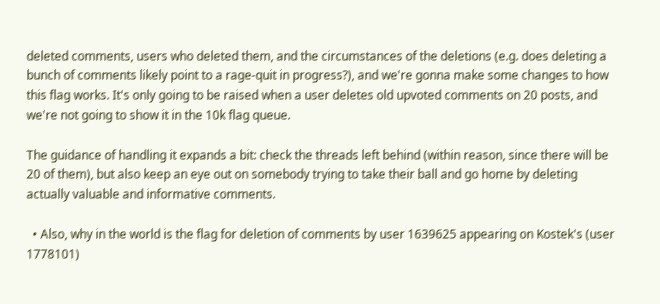deleted comments, users who deleted them, and the circumstances of the deletions (e.g. does deleting a bunch of comments likely point to a rage-quit in progress?), and we're gonna make some changes to how this flag works. It's only going to be raised when a user deletes old upvoted comments on 20 posts, and we're not going to show it in the 10k flag queue.

The guidance of handling it expands a bit: check the threads left behind (within reason, since there will be 20 of them), but also keep an eye out on somebody trying to take their ball and go home by deleting actually valuable and informative comments.

  • Also, why in the world is the flag for deletion of comments by user 1639625 appearing on Kostek's (user 1778101)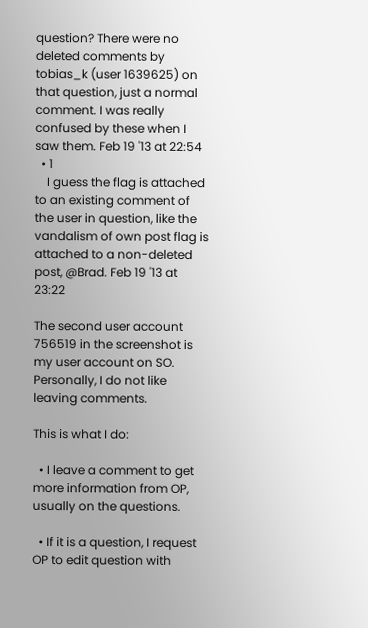question? There were no deleted comments by tobias_k (user 1639625) on that question, just a normal comment. I was really confused by these when I saw them. Feb 19 '13 at 22:54
  • 1
    I guess the flag is attached to an existing comment of the user in question, like the vandalism of own post flag is attached to a non-deleted post, @Brad. Feb 19 '13 at 23:22

The second user account 756519 in the screenshot is my user account on SO. Personally, I do not like leaving comments.

This is what I do:

  • I leave a comment to get more information from OP, usually on the questions.

  • If it is a question, I request OP to edit question with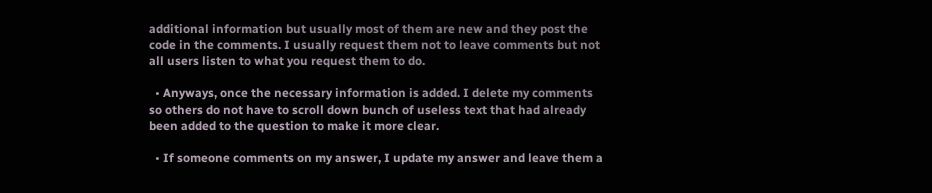additional information but usually most of them are new and they post the code in the comments. I usually request them not to leave comments but not all users listen to what you request them to do.

  • Anyways, once the necessary information is added. I delete my comments so others do not have to scroll down bunch of useless text that had already been added to the question to make it more clear.

  • If someone comments on my answer, I update my answer and leave them a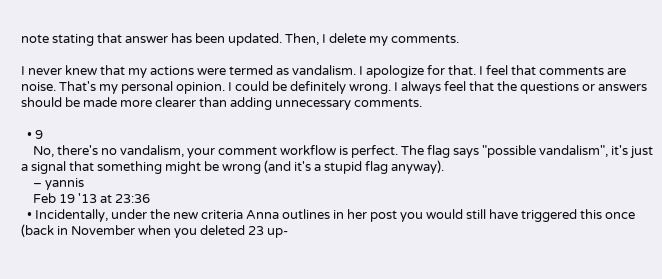note stating that answer has been updated. Then, I delete my comments.

I never knew that my actions were termed as vandalism. I apologize for that. I feel that comments are noise. That's my personal opinion. I could be definitely wrong. I always feel that the questions or answers should be made more clearer than adding unnecessary comments.

  • 9
    No, there's no vandalism, your comment workflow is perfect. The flag says "possible vandalism", it's just a signal that something might be wrong (and it's a stupid flag anyway).
    – yannis
    Feb 19 '13 at 23:36
  • Incidentally, under the new criteria Anna outlines in her post you would still have triggered this once (back in November when you deleted 23 up-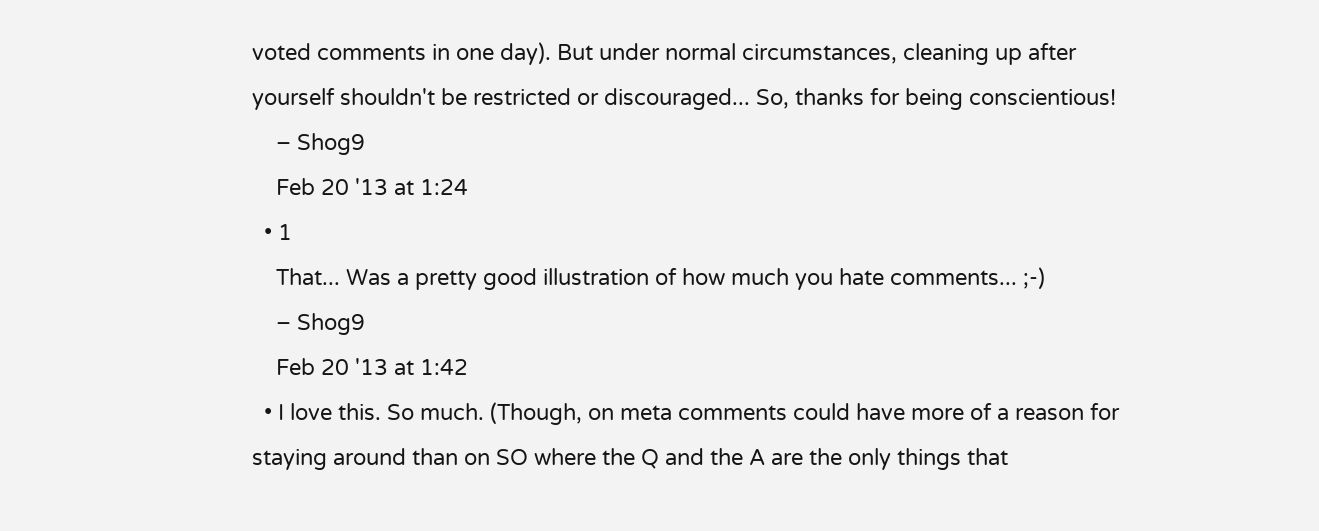voted comments in one day). But under normal circumstances, cleaning up after yourself shouldn't be restricted or discouraged... So, thanks for being conscientious!
    – Shog9
    Feb 20 '13 at 1:24
  • 1
    That... Was a pretty good illustration of how much you hate comments... ;-)
    – Shog9
    Feb 20 '13 at 1:42
  • I love this. So much. (Though, on meta comments could have more of a reason for staying around than on SO where the Q and the A are the only things that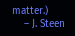matter.)
    – J. Steen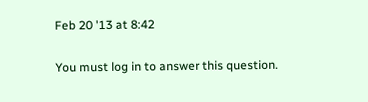Feb 20 '13 at 8:42

You must log in to answer this question.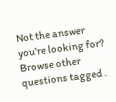Not the answer you're looking for? Browse other questions tagged .